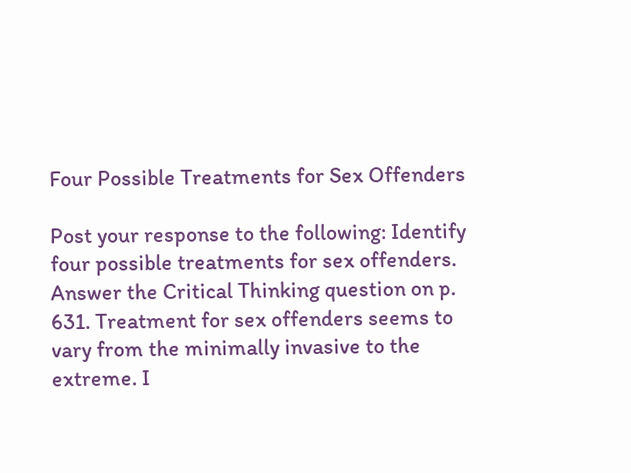Four Possible Treatments for Sex Offenders

Post your response to the following: Identify four possible treatments for sex offenders. Answer the Critical Thinking question on p. 631. Treatment for sex offenders seems to vary from the minimally invasive to the extreme. I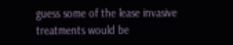guess some of the lease invasive treatments would be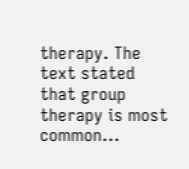therapy. The text stated that group therapy is most common...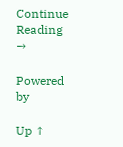Continue Reading →

Powered by

Up ↑